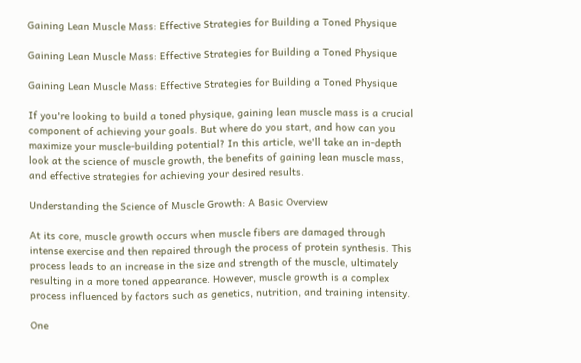Gaining Lean Muscle Mass: Effective Strategies for Building a Toned Physique

Gaining Lean Muscle Mass: Effective Strategies for Building a Toned Physique

Gaining Lean Muscle Mass: Effective Strategies for Building a Toned Physique

If you're looking to build a toned physique, gaining lean muscle mass is a crucial component of achieving your goals. But where do you start, and how can you maximize your muscle-building potential? In this article, we'll take an in-depth look at the science of muscle growth, the benefits of gaining lean muscle mass, and effective strategies for achieving your desired results.

Understanding the Science of Muscle Growth: A Basic Overview

At its core, muscle growth occurs when muscle fibers are damaged through intense exercise and then repaired through the process of protein synthesis. This process leads to an increase in the size and strength of the muscle, ultimately resulting in a more toned appearance. However, muscle growth is a complex process influenced by factors such as genetics, nutrition, and training intensity.

One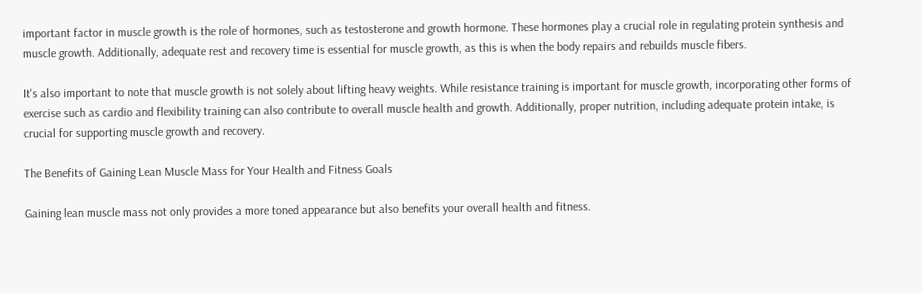important factor in muscle growth is the role of hormones, such as testosterone and growth hormone. These hormones play a crucial role in regulating protein synthesis and muscle growth. Additionally, adequate rest and recovery time is essential for muscle growth, as this is when the body repairs and rebuilds muscle fibers.

It's also important to note that muscle growth is not solely about lifting heavy weights. While resistance training is important for muscle growth, incorporating other forms of exercise such as cardio and flexibility training can also contribute to overall muscle health and growth. Additionally, proper nutrition, including adequate protein intake, is crucial for supporting muscle growth and recovery.

The Benefits of Gaining Lean Muscle Mass for Your Health and Fitness Goals

Gaining lean muscle mass not only provides a more toned appearance but also benefits your overall health and fitness.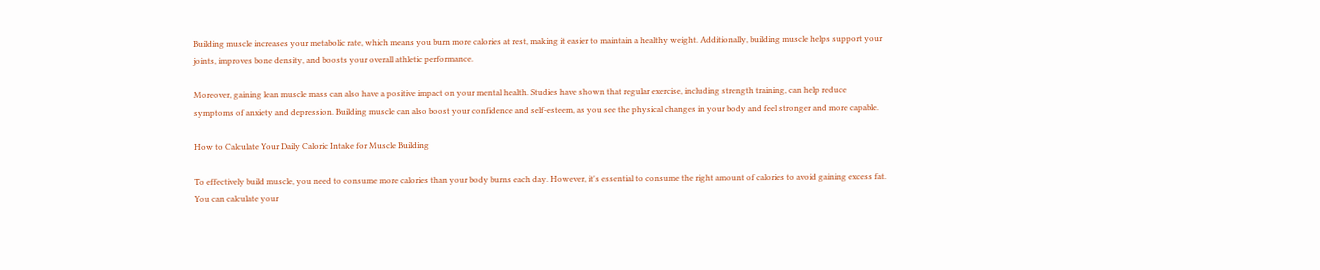Building muscle increases your metabolic rate, which means you burn more calories at rest, making it easier to maintain a healthy weight. Additionally, building muscle helps support your joints, improves bone density, and boosts your overall athletic performance.

Moreover, gaining lean muscle mass can also have a positive impact on your mental health. Studies have shown that regular exercise, including strength training, can help reduce symptoms of anxiety and depression. Building muscle can also boost your confidence and self-esteem, as you see the physical changes in your body and feel stronger and more capable.

How to Calculate Your Daily Caloric Intake for Muscle Building

To effectively build muscle, you need to consume more calories than your body burns each day. However, it's essential to consume the right amount of calories to avoid gaining excess fat. You can calculate your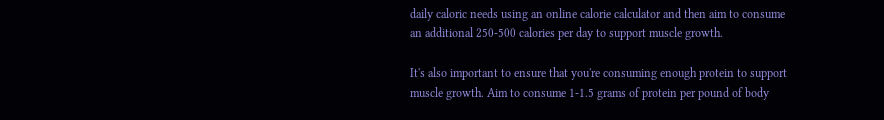daily caloric needs using an online calorie calculator and then aim to consume an additional 250-500 calories per day to support muscle growth.

It's also important to ensure that you're consuming enough protein to support muscle growth. Aim to consume 1-1.5 grams of protein per pound of body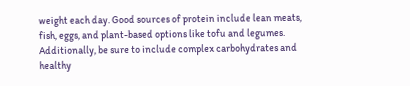weight each day. Good sources of protein include lean meats, fish, eggs, and plant-based options like tofu and legumes. Additionally, be sure to include complex carbohydrates and healthy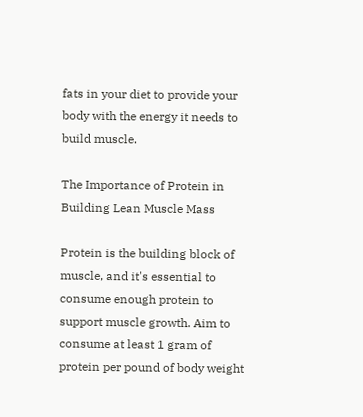fats in your diet to provide your body with the energy it needs to build muscle.

The Importance of Protein in Building Lean Muscle Mass

Protein is the building block of muscle, and it's essential to consume enough protein to support muscle growth. Aim to consume at least 1 gram of protein per pound of body weight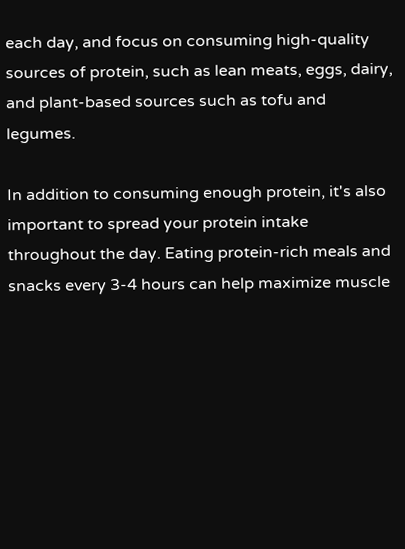each day, and focus on consuming high-quality sources of protein, such as lean meats, eggs, dairy, and plant-based sources such as tofu and legumes.

In addition to consuming enough protein, it's also important to spread your protein intake throughout the day. Eating protein-rich meals and snacks every 3-4 hours can help maximize muscle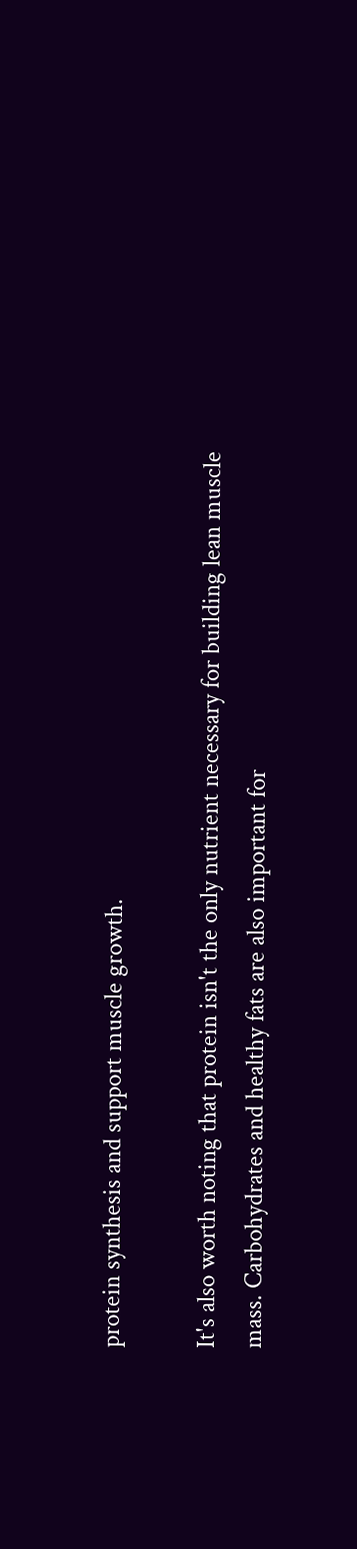protein synthesis and support muscle growth.

It's also worth noting that protein isn't the only nutrient necessary for building lean muscle mass. Carbohydrates and healthy fats are also important for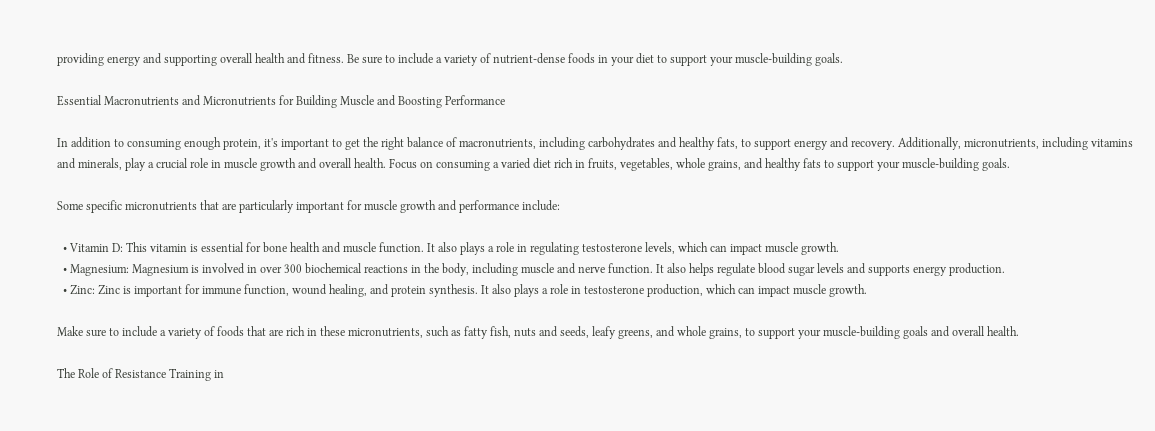providing energy and supporting overall health and fitness. Be sure to include a variety of nutrient-dense foods in your diet to support your muscle-building goals.

Essential Macronutrients and Micronutrients for Building Muscle and Boosting Performance

In addition to consuming enough protein, it's important to get the right balance of macronutrients, including carbohydrates and healthy fats, to support energy and recovery. Additionally, micronutrients, including vitamins and minerals, play a crucial role in muscle growth and overall health. Focus on consuming a varied diet rich in fruits, vegetables, whole grains, and healthy fats to support your muscle-building goals.

Some specific micronutrients that are particularly important for muscle growth and performance include:

  • Vitamin D: This vitamin is essential for bone health and muscle function. It also plays a role in regulating testosterone levels, which can impact muscle growth.
  • Magnesium: Magnesium is involved in over 300 biochemical reactions in the body, including muscle and nerve function. It also helps regulate blood sugar levels and supports energy production.
  • Zinc: Zinc is important for immune function, wound healing, and protein synthesis. It also plays a role in testosterone production, which can impact muscle growth.

Make sure to include a variety of foods that are rich in these micronutrients, such as fatty fish, nuts and seeds, leafy greens, and whole grains, to support your muscle-building goals and overall health.

The Role of Resistance Training in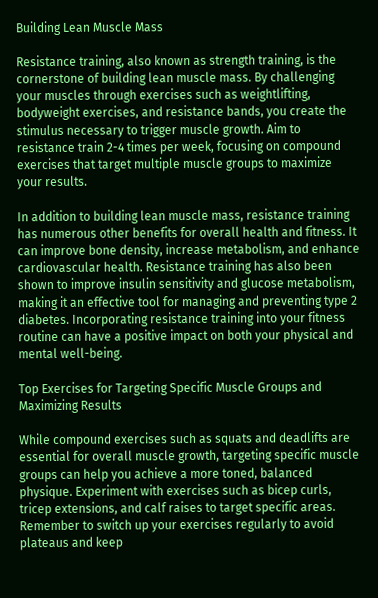Building Lean Muscle Mass

Resistance training, also known as strength training, is the cornerstone of building lean muscle mass. By challenging your muscles through exercises such as weightlifting, bodyweight exercises, and resistance bands, you create the stimulus necessary to trigger muscle growth. Aim to resistance train 2-4 times per week, focusing on compound exercises that target multiple muscle groups to maximize your results.

In addition to building lean muscle mass, resistance training has numerous other benefits for overall health and fitness. It can improve bone density, increase metabolism, and enhance cardiovascular health. Resistance training has also been shown to improve insulin sensitivity and glucose metabolism, making it an effective tool for managing and preventing type 2 diabetes. Incorporating resistance training into your fitness routine can have a positive impact on both your physical and mental well-being.

Top Exercises for Targeting Specific Muscle Groups and Maximizing Results

While compound exercises such as squats and deadlifts are essential for overall muscle growth, targeting specific muscle groups can help you achieve a more toned, balanced physique. Experiment with exercises such as bicep curls, tricep extensions, and calf raises to target specific areas. Remember to switch up your exercises regularly to avoid plateaus and keep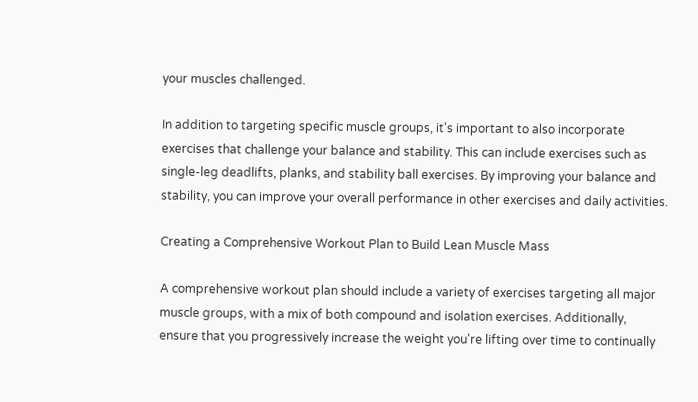your muscles challenged.

In addition to targeting specific muscle groups, it's important to also incorporate exercises that challenge your balance and stability. This can include exercises such as single-leg deadlifts, planks, and stability ball exercises. By improving your balance and stability, you can improve your overall performance in other exercises and daily activities.

Creating a Comprehensive Workout Plan to Build Lean Muscle Mass

A comprehensive workout plan should include a variety of exercises targeting all major muscle groups, with a mix of both compound and isolation exercises. Additionally, ensure that you progressively increase the weight you're lifting over time to continually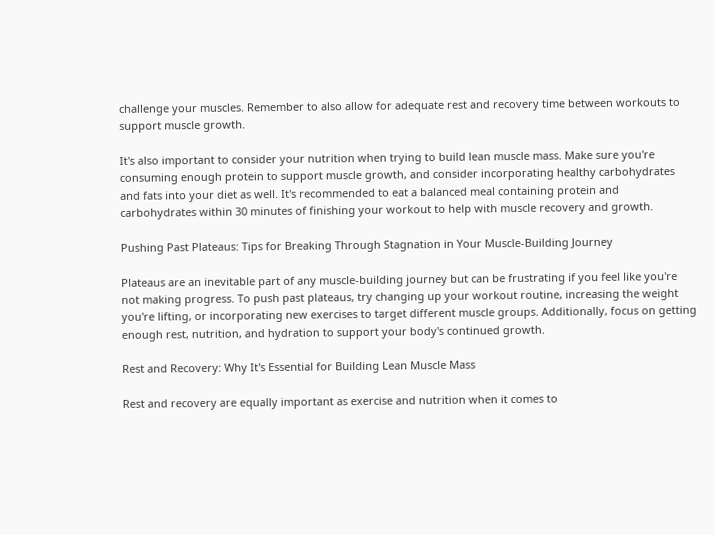challenge your muscles. Remember to also allow for adequate rest and recovery time between workouts to support muscle growth.

It's also important to consider your nutrition when trying to build lean muscle mass. Make sure you're consuming enough protein to support muscle growth, and consider incorporating healthy carbohydrates and fats into your diet as well. It's recommended to eat a balanced meal containing protein and carbohydrates within 30 minutes of finishing your workout to help with muscle recovery and growth.

Pushing Past Plateaus: Tips for Breaking Through Stagnation in Your Muscle-Building Journey

Plateaus are an inevitable part of any muscle-building journey but can be frustrating if you feel like you're not making progress. To push past plateaus, try changing up your workout routine, increasing the weight you're lifting, or incorporating new exercises to target different muscle groups. Additionally, focus on getting enough rest, nutrition, and hydration to support your body's continued growth.

Rest and Recovery: Why It's Essential for Building Lean Muscle Mass

Rest and recovery are equally important as exercise and nutrition when it comes to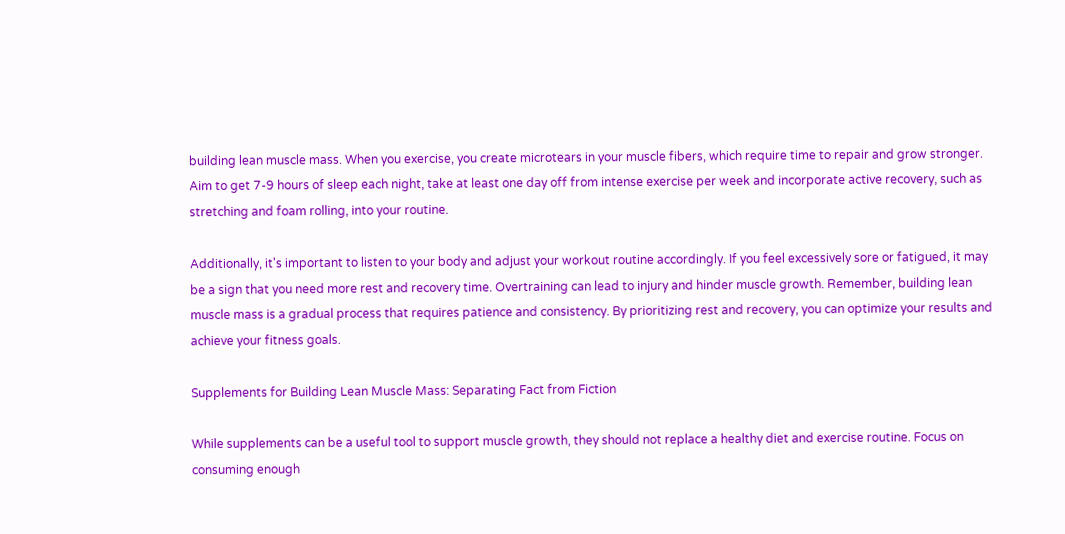building lean muscle mass. When you exercise, you create microtears in your muscle fibers, which require time to repair and grow stronger. Aim to get 7-9 hours of sleep each night, take at least one day off from intense exercise per week and incorporate active recovery, such as stretching and foam rolling, into your routine.

Additionally, it's important to listen to your body and adjust your workout routine accordingly. If you feel excessively sore or fatigued, it may be a sign that you need more rest and recovery time. Overtraining can lead to injury and hinder muscle growth. Remember, building lean muscle mass is a gradual process that requires patience and consistency. By prioritizing rest and recovery, you can optimize your results and achieve your fitness goals.

Supplements for Building Lean Muscle Mass: Separating Fact from Fiction

While supplements can be a useful tool to support muscle growth, they should not replace a healthy diet and exercise routine. Focus on consuming enough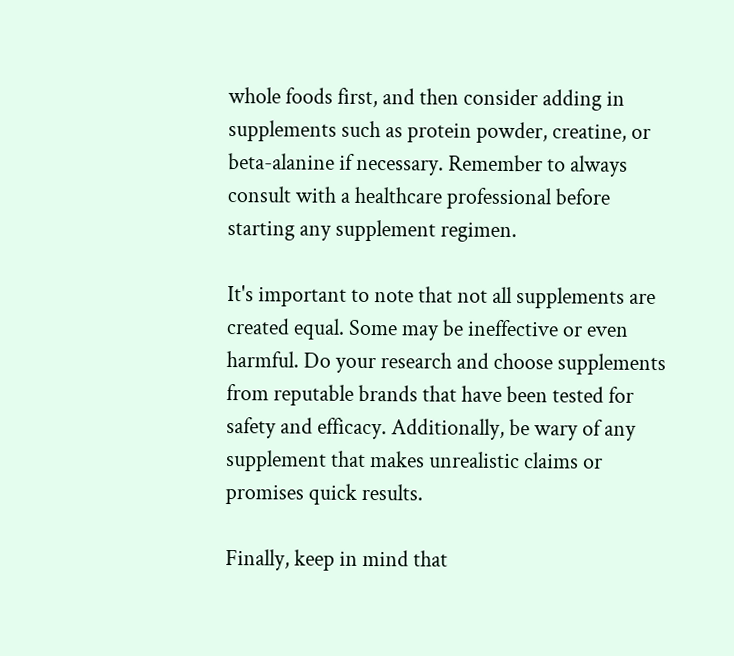whole foods first, and then consider adding in supplements such as protein powder, creatine, or beta-alanine if necessary. Remember to always consult with a healthcare professional before starting any supplement regimen.

It's important to note that not all supplements are created equal. Some may be ineffective or even harmful. Do your research and choose supplements from reputable brands that have been tested for safety and efficacy. Additionally, be wary of any supplement that makes unrealistic claims or promises quick results.

Finally, keep in mind that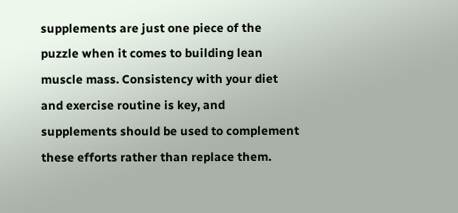supplements are just one piece of the puzzle when it comes to building lean muscle mass. Consistency with your diet and exercise routine is key, and supplements should be used to complement these efforts rather than replace them.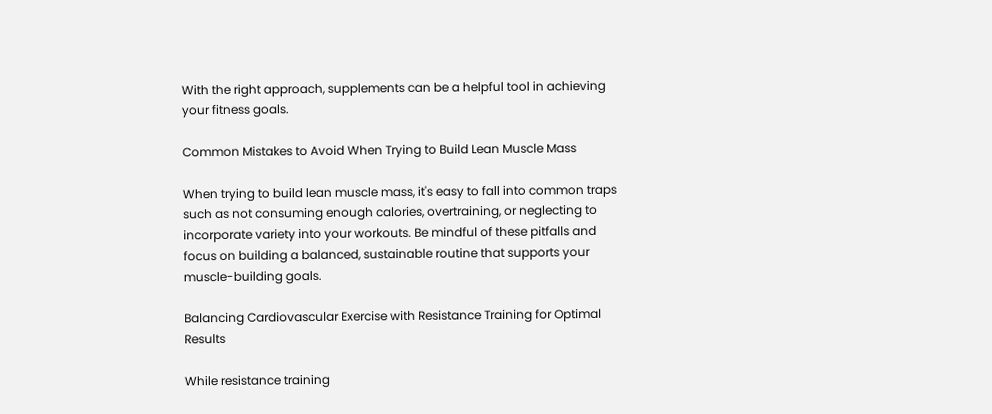With the right approach, supplements can be a helpful tool in achieving your fitness goals.

Common Mistakes to Avoid When Trying to Build Lean Muscle Mass

When trying to build lean muscle mass, it's easy to fall into common traps such as not consuming enough calories, overtraining, or neglecting to incorporate variety into your workouts. Be mindful of these pitfalls and focus on building a balanced, sustainable routine that supports your muscle-building goals.

Balancing Cardiovascular Exercise with Resistance Training for Optimal Results

While resistance training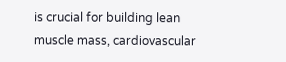is crucial for building lean muscle mass, cardiovascular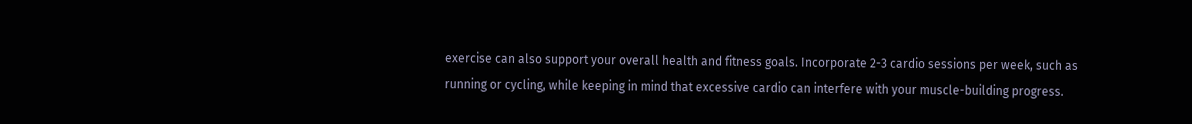exercise can also support your overall health and fitness goals. Incorporate 2-3 cardio sessions per week, such as running or cycling, while keeping in mind that excessive cardio can interfere with your muscle-building progress.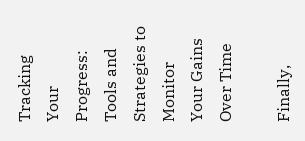Tracking Your Progress: Tools and Strategies to Monitor Your Gains Over Time

Finally,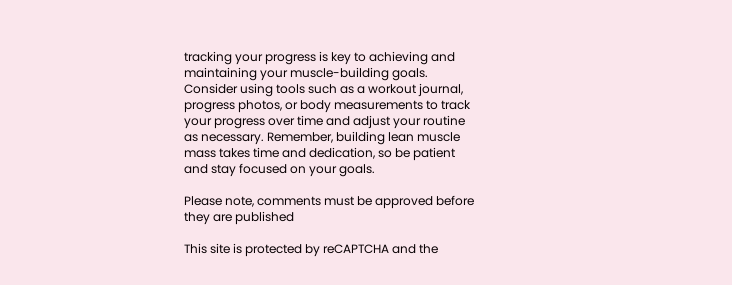tracking your progress is key to achieving and maintaining your muscle-building goals. Consider using tools such as a workout journal, progress photos, or body measurements to track your progress over time and adjust your routine as necessary. Remember, building lean muscle mass takes time and dedication, so be patient and stay focused on your goals.

Please note, comments must be approved before they are published

This site is protected by reCAPTCHA and the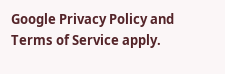Google Privacy Policy and Terms of Service apply.